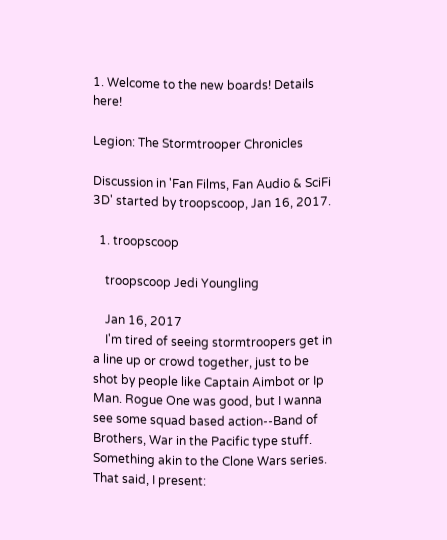1. Welcome to the new boards! Details here!

Legion: The Stormtrooper Chronicles

Discussion in 'Fan Films, Fan Audio & SciFi 3D' started by troopscoop, Jan 16, 2017.

  1. troopscoop

    troopscoop Jedi Youngling

    Jan 16, 2017
    I'm tired of seeing stormtroopers get in a line up or crowd together, just to be shot by people like Captain Aimbot or Ip Man. Rogue One was good, but I wanna see some squad based action--Band of Brothers, War in the Pacific type stuff. Something akin to the Clone Wars series. That said, I present: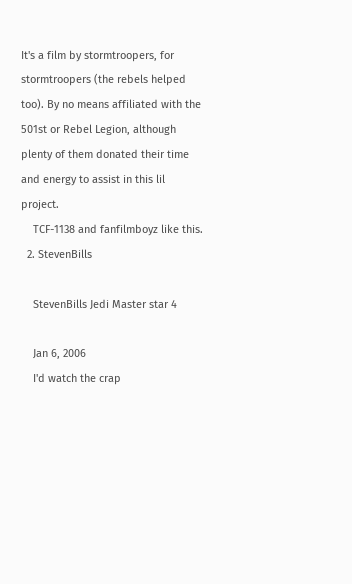It's a film by stormtroopers, for stormtroopers (the rebels helped too). By no means affiliated with the 501st or Rebel Legion, although plenty of them donated their time and energy to assist in this lil project.
    TCF-1138 and fanfilmboyz like this.
  2. StevenBills

    StevenBills Jedi Master star 4

    Jan 6, 2006
    I'd watch the crap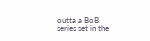outta a BoB series set in the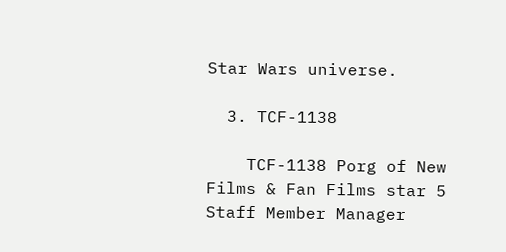Star Wars universe.

  3. TCF-1138

    TCF-1138 Porg of New Films & Fan Films star 5 Staff Member Manager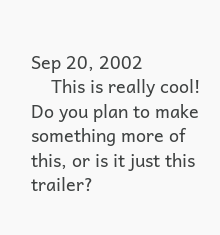Sep 20, 2002
    This is really cool! Do you plan to make something more of this, or is it just this trailer?